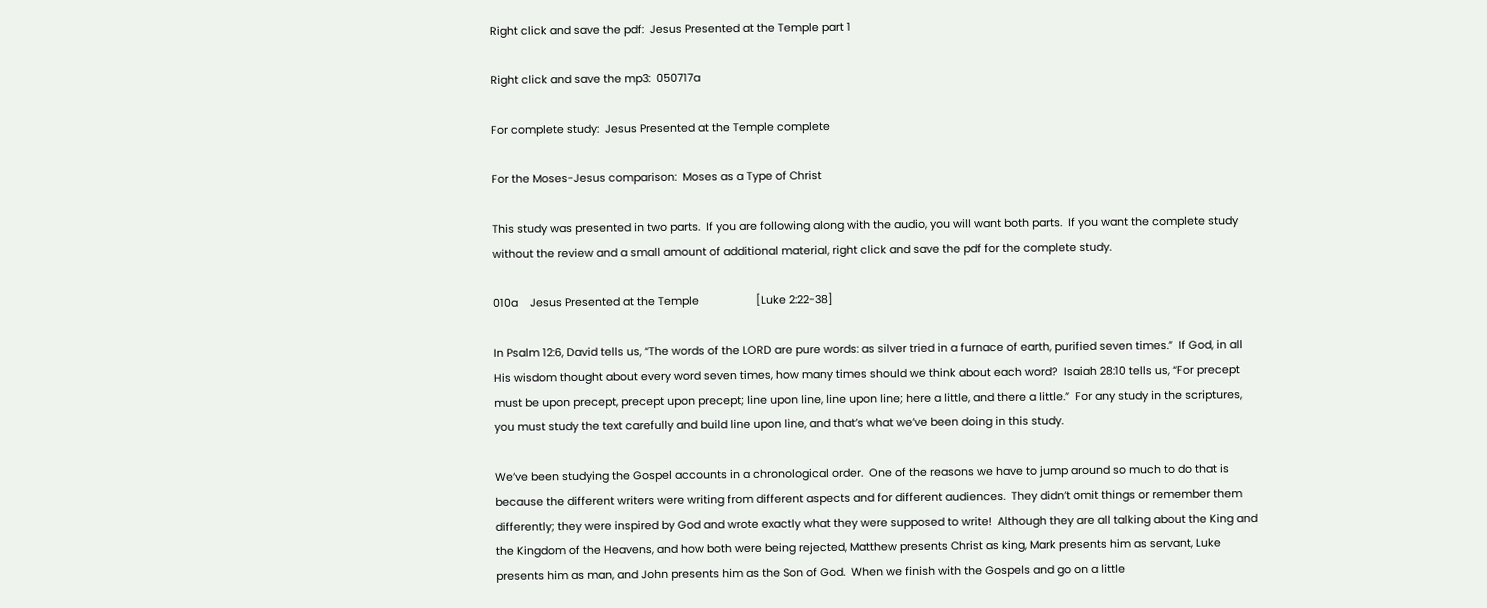Right click and save the pdf:  Jesus Presented at the Temple part 1

Right click and save the mp3:  050717a

For complete study:  Jesus Presented at the Temple complete

For the Moses-Jesus comparison:  Moses as a Type of Christ

This study was presented in two parts.  If you are following along with the audio, you will want both parts.  If you want the complete study without the review and a small amount of additional material, right click and save the pdf for the complete study.

010a    Jesus Presented at the Temple                   [Luke 2:22-38]

In Psalm 12:6, David tells us, “The words of the LORD are pure words: as silver tried in a furnace of earth, purified seven times.”  If God, in all His wisdom thought about every word seven times, how many times should we think about each word?  Isaiah 28:10 tells us, “For precept must be upon precept, precept upon precept; line upon line, line upon line; here a little, and there a little.”  For any study in the scriptures, you must study the text carefully and build line upon line, and that’s what we’ve been doing in this study.

We’ve been studying the Gospel accounts in a chronological order.  One of the reasons we have to jump around so much to do that is because the different writers were writing from different aspects and for different audiences.  They didn’t omit things or remember them differently; they were inspired by God and wrote exactly what they were supposed to write!  Although they are all talking about the King and the Kingdom of the Heavens, and how both were being rejected, Matthew presents Christ as king, Mark presents him as servant, Luke presents him as man, and John presents him as the Son of God.  When we finish with the Gospels and go on a little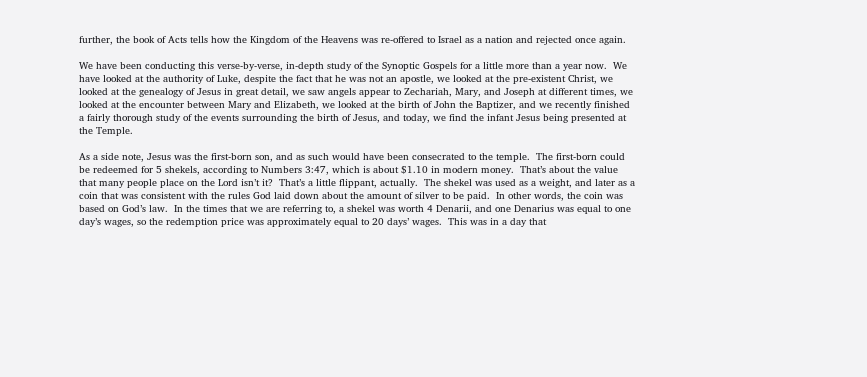further, the book of Acts tells how the Kingdom of the Heavens was re-offered to Israel as a nation and rejected once again.

We have been conducting this verse-by-verse, in-depth study of the Synoptic Gospels for a little more than a year now.  We have looked at the authority of Luke, despite the fact that he was not an apostle, we looked at the pre-existent Christ, we looked at the genealogy of Jesus in great detail, we saw angels appear to Zechariah, Mary, and Joseph at different times, we looked at the encounter between Mary and Elizabeth, we looked at the birth of John the Baptizer, and we recently finished a fairly thorough study of the events surrounding the birth of Jesus, and today, we find the infant Jesus being presented at the Temple.

As a side note, Jesus was the first-born son, and as such would have been consecrated to the temple.  The first-born could be redeemed for 5 shekels, according to Numbers 3:47, which is about $1.10 in modern money.  That’s about the value that many people place on the Lord isn’t it?  That’s a little flippant, actually.  The shekel was used as a weight, and later as a coin that was consistent with the rules God laid down about the amount of silver to be paid.  In other words, the coin was based on God’s law.  In the times that we are referring to, a shekel was worth 4 Denarii, and one Denarius was equal to one day’s wages, so the redemption price was approximately equal to 20 days’ wages.  This was in a day that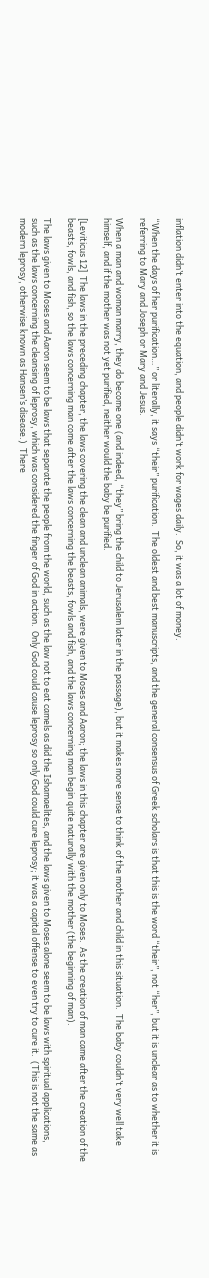inflation didn’t enter into the equation, and people didn’t work for wages daily.  So, it was a lot of money.

“When the days of her purification…” or literally, it says “their” purification.  The oldest and best manuscripts, and the general consensus of Greek scholars is that this is the word “their”, not “her”, but it is unclear as to whether it is referring to Mary and Joseph or Mary and Jesus.

When a man and woman marry, they do become one (and indeed, “they” bring the child to Jerusalem later in the passage), but it makes more sense to think of the mother and child in this situation.  The baby couldn’t very well take himself, and if the mother was not yet purified, neither would the baby be purified.

[Leviticus 12]  The laws in the preceding chapter, the laws covering the clean and unclean animals, were given to Moses and Aaron; the laws in this chapter are given only to Moses.  As the creation of man came after the creation of the beasts, fowls, and fish, so the laws concerning man come after the laws concerning the beasts, fowls and fish, and the laws concerning man begin quite naturally with the mother (the beginning of man).

The laws given to Moses and Aaron seem to be laws that separate the people from the world, such as the law not to eat camels as did the Ishamaelites, and the laws given to Moses alone seem to be laws with spiritual applications, such as the laws concerning the cleansing of leprosy, which was considered the finger of God in action.  Only God could cause leprosy so only God could cure leprosy; it was a capital offense to even try to cure it.  (This is not the same as modern leprosy, otherwise known as Hansen’s disease.)  There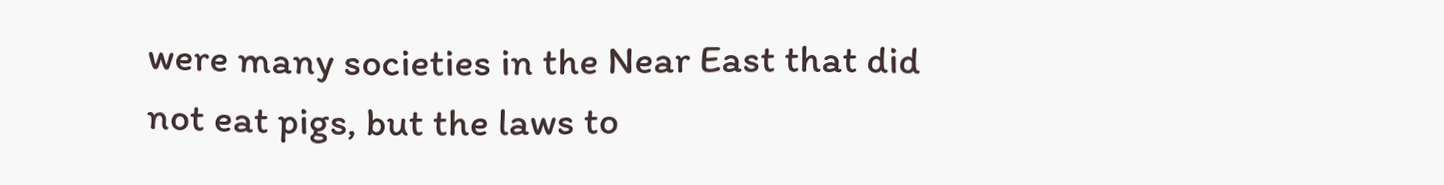were many societies in the Near East that did not eat pigs, but the laws to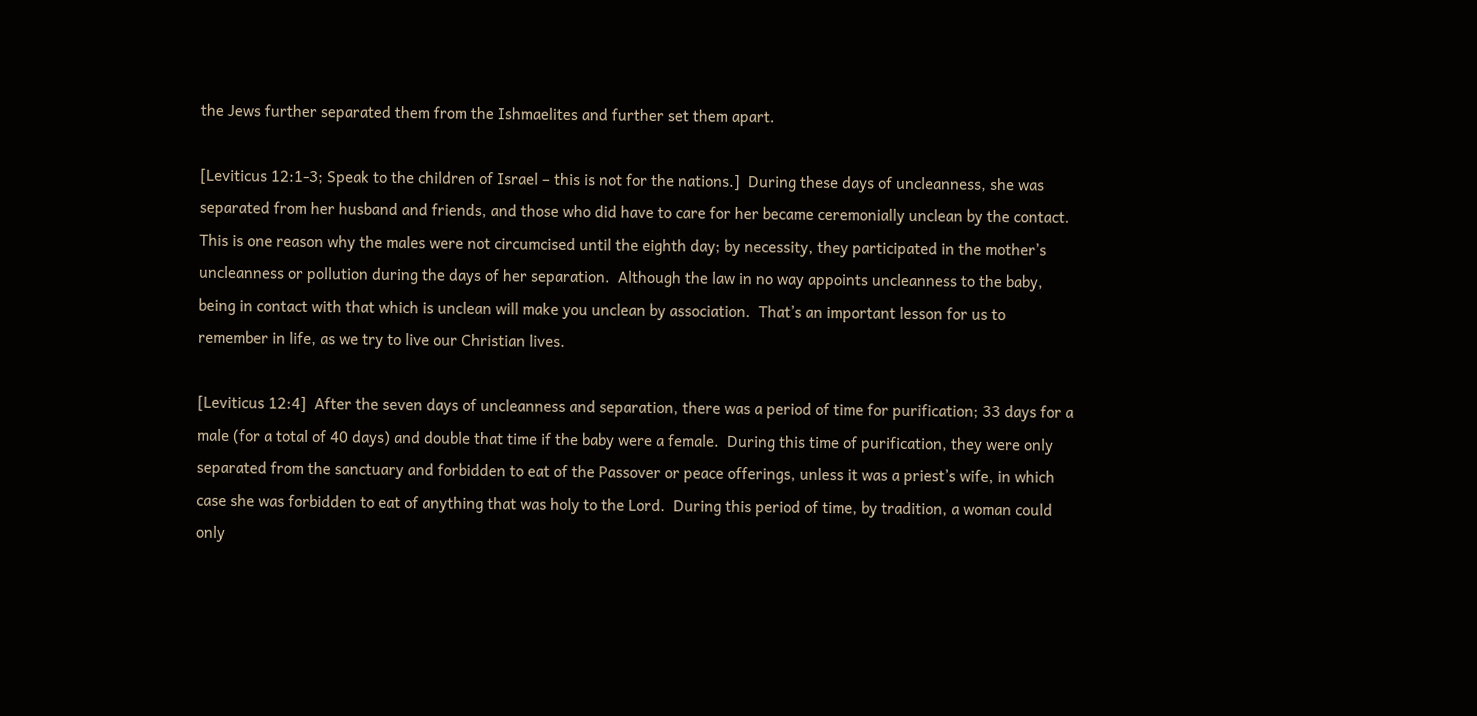the Jews further separated them from the Ishmaelites and further set them apart.

[Leviticus 12:1-3; Speak to the children of Israel – this is not for the nations.]  During these days of uncleanness, she was separated from her husband and friends, and those who did have to care for her became ceremonially unclean by the contact.  This is one reason why the males were not circumcised until the eighth day; by necessity, they participated in the mother’s uncleanness or pollution during the days of her separation.  Although the law in no way appoints uncleanness to the baby, being in contact with that which is unclean will make you unclean by association.  That’s an important lesson for us to remember in life, as we try to live our Christian lives.

[Leviticus 12:4]  After the seven days of uncleanness and separation, there was a period of time for purification; 33 days for a male (for a total of 40 days) and double that time if the baby were a female.  During this time of purification, they were only separated from the sanctuary and forbidden to eat of the Passover or peace offerings, unless it was a priest’s wife, in which case she was forbidden to eat of anything that was holy to the Lord.  During this period of time, by tradition, a woman could only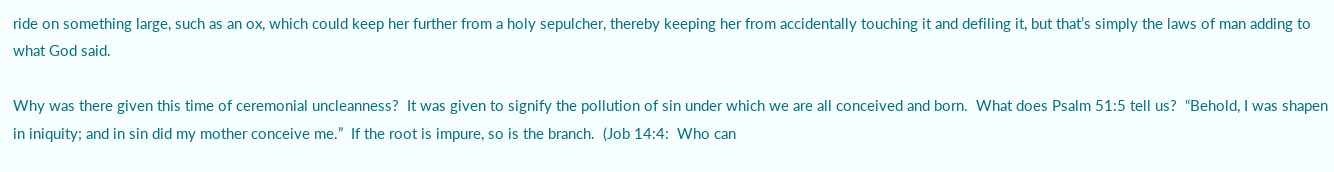ride on something large, such as an ox, which could keep her further from a holy sepulcher, thereby keeping her from accidentally touching it and defiling it, but that’s simply the laws of man adding to what God said.

Why was there given this time of ceremonial uncleanness?  It was given to signify the pollution of sin under which we are all conceived and born.  What does Psalm 51:5 tell us?  “Behold, I was shapen in iniquity; and in sin did my mother conceive me.”  If the root is impure, so is the branch.  (Job 14:4:  Who can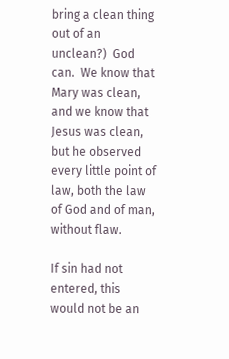bring a clean thing out of an unclean?)  God can.  We know that Mary was clean, and we know that Jesus was clean, but he observed every little point of law, both the law of God and of man, without flaw.

If sin had not entered, this would not be an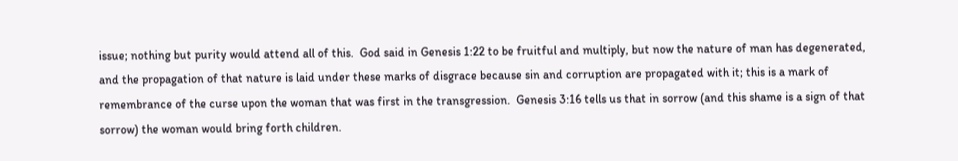issue; nothing but purity would attend all of this.  God said in Genesis 1:22 to be fruitful and multiply, but now the nature of man has degenerated, and the propagation of that nature is laid under these marks of disgrace because sin and corruption are propagated with it; this is a mark of remembrance of the curse upon the woman that was first in the transgression.  Genesis 3:16 tells us that in sorrow (and this shame is a sign of that sorrow) the woman would bring forth children.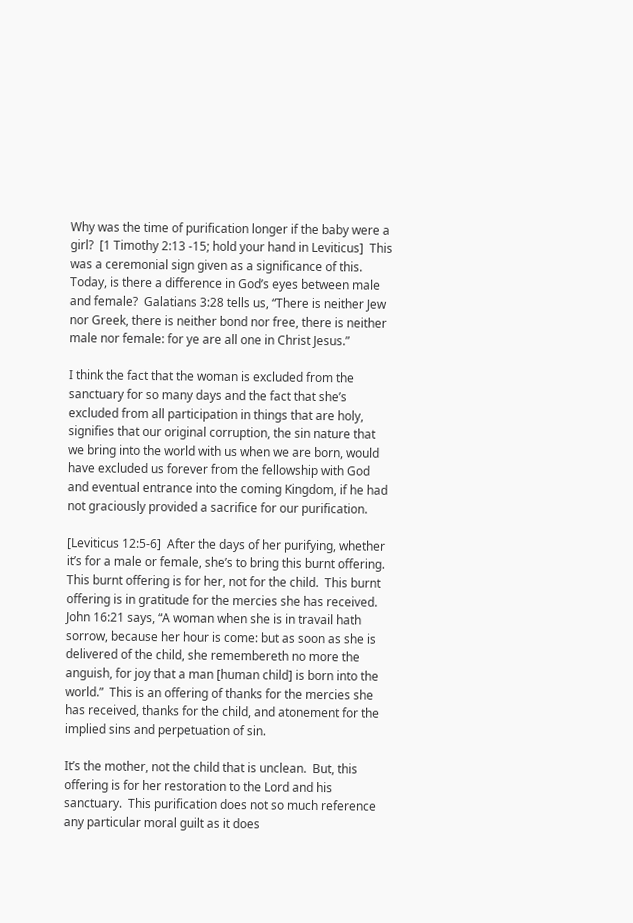Why was the time of purification longer if the baby were a girl?  [1 Timothy 2:13 -15; hold your hand in Leviticus]  This was a ceremonial sign given as a significance of this.  Today, is there a difference in God’s eyes between male and female?  Galatians 3:28 tells us, “There is neither Jew nor Greek, there is neither bond nor free, there is neither male nor female: for ye are all one in Christ Jesus.”

I think the fact that the woman is excluded from the sanctuary for so many days and the fact that she’s excluded from all participation in things that are holy, signifies that our original corruption, the sin nature that we bring into the world with us when we are born, would have excluded us forever from the fellowship with God and eventual entrance into the coming Kingdom, if he had not graciously provided a sacrifice for our purification.

[Leviticus 12:5-6]  After the days of her purifying, whether it’s for a male or female, she’s to bring this burnt offering.  This burnt offering is for her, not for the child.  This burnt offering is in gratitude for the mercies she has received.  John 16:21 says, “A woman when she is in travail hath sorrow, because her hour is come: but as soon as she is delivered of the child, she remembereth no more the anguish, for joy that a man [human child] is born into the world.”  This is an offering of thanks for the mercies she has received, thanks for the child, and atonement for the implied sins and perpetuation of sin.

It’s the mother, not the child that is unclean.  But, this offering is for her restoration to the Lord and his sanctuary.  This purification does not so much reference any particular moral guilt as it does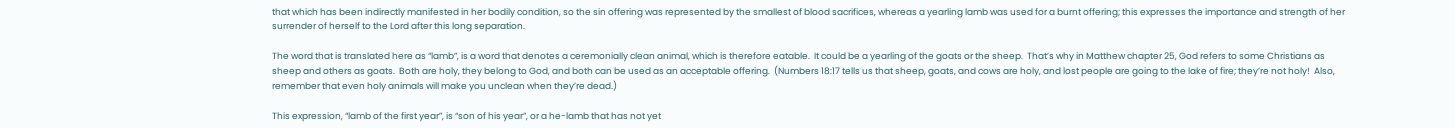that which has been indirectly manifested in her bodily condition, so the sin offering was represented by the smallest of blood sacrifices, whereas a yearling lamb was used for a burnt offering; this expresses the importance and strength of her surrender of herself to the Lord after this long separation.

The word that is translated here as “lamb”, is a word that denotes a ceremonially clean animal, which is therefore eatable.  It could be a yearling of the goats or the sheep.  That’s why in Matthew chapter 25, God refers to some Christians as sheep and others as goats.  Both are holy, they belong to God, and both can be used as an acceptable offering.  (Numbers 18:17 tells us that sheep, goats, and cows are holy, and lost people are going to the lake of fire; they’re not holy!  Also, remember that even holy animals will make you unclean when they’re dead.)

This expression, “lamb of the first year”, is “son of his year”, or a he-lamb that has not yet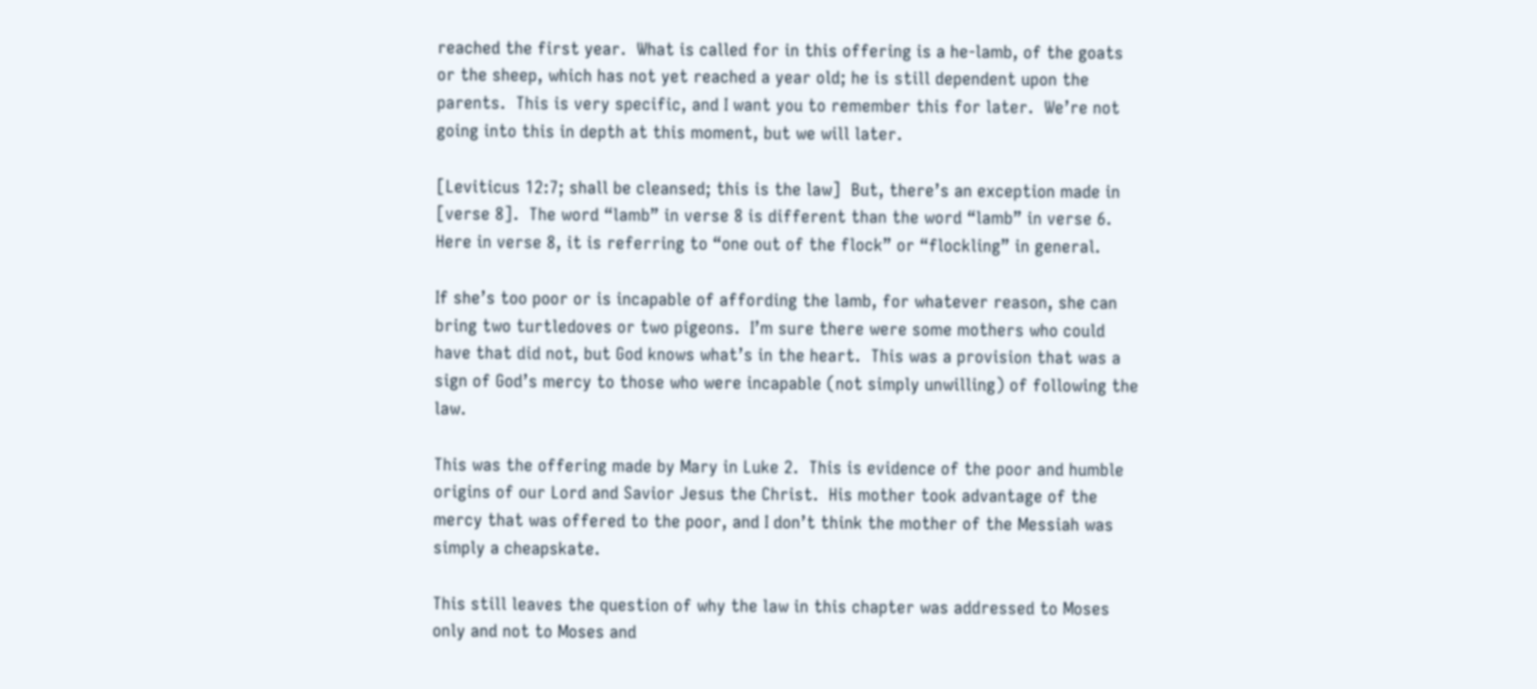reached the first year.  What is called for in this offering is a he-lamb, of the goats or the sheep, which has not yet reached a year old; he is still dependent upon the parents.  This is very specific, and I want you to remember this for later.  We’re not going into this in depth at this moment, but we will later.

[Leviticus 12:7; shall be cleansed; this is the law]  But, there’s an exception made in [verse 8].  The word “lamb” in verse 8 is different than the word “lamb” in verse 6.  Here in verse 8, it is referring to “one out of the flock” or “flockling” in general.

If she’s too poor or is incapable of affording the lamb, for whatever reason, she can bring two turtledoves or two pigeons.  I’m sure there were some mothers who could have that did not, but God knows what’s in the heart.  This was a provision that was a sign of God’s mercy to those who were incapable (not simply unwilling) of following the law.

This was the offering made by Mary in Luke 2.  This is evidence of the poor and humble origins of our Lord and Savior Jesus the Christ.  His mother took advantage of the mercy that was offered to the poor, and I don’t think the mother of the Messiah was simply a cheapskate.

This still leaves the question of why the law in this chapter was addressed to Moses only and not to Moses and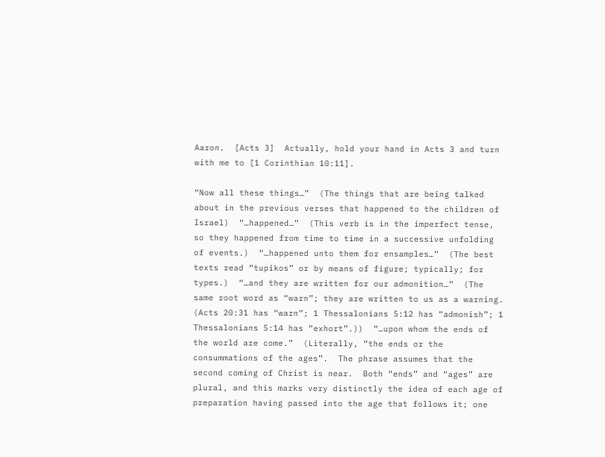Aaron.  [Acts 3]  Actually, hold your hand in Acts 3 and turn with me to [1 Corinthian 10:11].

“Now all these things…”  (The things that are being talked about in the previous verses that happened to the children of Israel)  “…happened…”  (This verb is in the imperfect tense, so they happened from time to time in a successive unfolding of events.)  “…happened unto them for ensamples…”  (The best texts read “tupikos” or by means of figure; typically; for types.)  “…and they are written for our admonition…”  (The same root word as “warn”; they are written to us as a warning.  (Acts 20:31 has “warn”; 1 Thessalonians 5:12 has “admonish”; 1 Thessalonians 5:14 has “exhort”.))  “…upon whom the ends of the world are come.”  (Literally, “the ends or the consummations of the ages”.  The phrase assumes that the second coming of Christ is near.  Both “ends” and “ages” are plural, and this marks very distinctly the idea of each age of preparation having passed into the age that follows it; one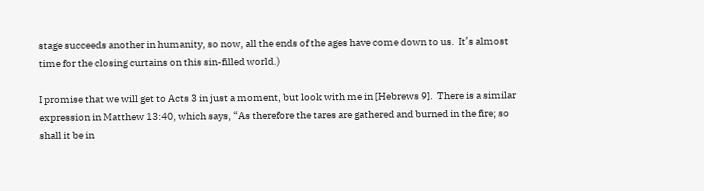stage succeeds another in humanity, so now, all the ends of the ages have come down to us.  It’s almost time for the closing curtains on this sin-filled world.)

I promise that we will get to Acts 3 in just a moment, but look with me in [Hebrews 9].  There is a similar expression in Matthew 13:40, which says, “As therefore the tares are gathered and burned in the fire; so shall it be in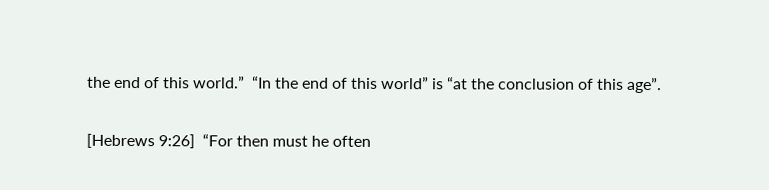the end of this world.”  “In the end of this world” is “at the conclusion of this age”.

[Hebrews 9:26]  “For then must he often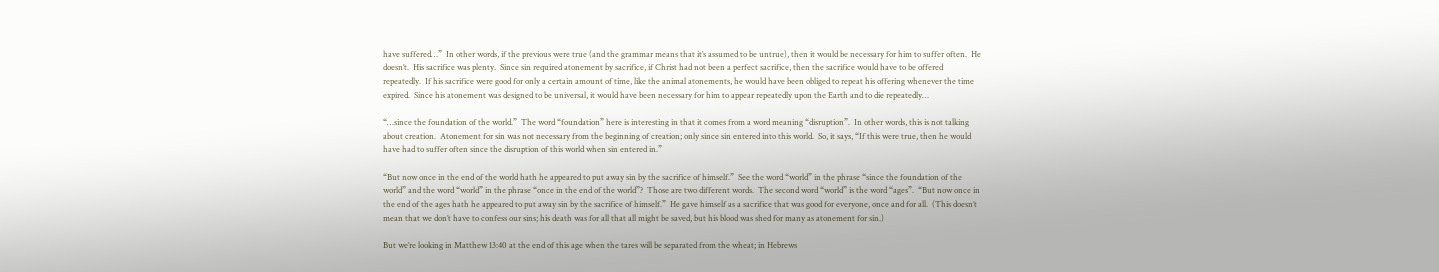have suffered…”  In other words, if the previous were true (and the grammar means that it’s assumed to be untrue), then it would be necessary for him to suffer often.  He doesn’t.  His sacrifice was plenty.  Since sin required atonement by sacrifice, if Christ had not been a perfect sacrifice, then the sacrifice would have to be offered repeatedly.  If his sacrifice were good for only a certain amount of time, like the animal atonements, he would have been obliged to repeat his offering whenever the time expired.  Since his atonement was designed to be universal, it would have been necessary for him to appear repeatedly upon the Earth and to die repeatedly…

“…since the foundation of the world.”  The word “foundation” here is interesting in that it comes from a word meaning “disruption”.  In other words, this is not talking about creation.  Atonement for sin was not necessary from the beginning of creation; only since sin entered into this world.  So, it says, “If this were true, then he would have had to suffer often since the disruption of this world when sin entered in.”

“But now once in the end of the world hath he appeared to put away sin by the sacrifice of himself.”  See the word “world” in the phrase “since the foundation of the world” and the word “world” in the phrase “once in the end of the world”?  Those are two different words.  The second word “world” is the word “ages”.  “But now once in the end of the ages hath he appeared to put away sin by the sacrifice of himself.”  He gave himself as a sacrifice that was good for everyone, once and for all.  (This doesn’t mean that we don’t have to confess our sins; his death was for all that all might be saved, but his blood was shed for many as atonement for sin.)

But we’re looking in Matthew 13:40 at the end of this age when the tares will be separated from the wheat; in Hebrews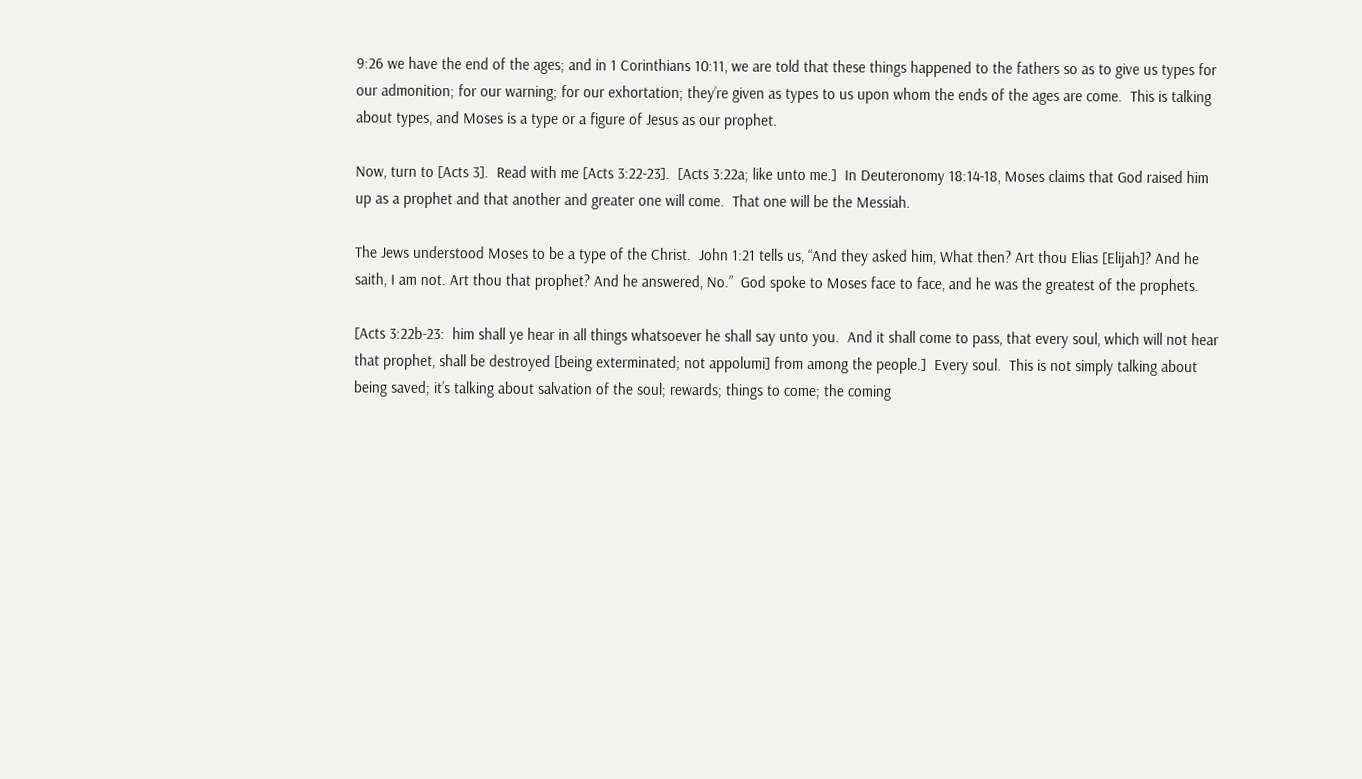9:26 we have the end of the ages; and in 1 Corinthians 10:11, we are told that these things happened to the fathers so as to give us types for our admonition; for our warning; for our exhortation; they’re given as types to us upon whom the ends of the ages are come.  This is talking about types, and Moses is a type or a figure of Jesus as our prophet.

Now, turn to [Acts 3].  Read with me [Acts 3:22-23].  [Acts 3:22a; like unto me.]  In Deuteronomy 18:14-18, Moses claims that God raised him up as a prophet and that another and greater one will come.  That one will be the Messiah.

The Jews understood Moses to be a type of the Christ.  John 1:21 tells us, “And they asked him, What then? Art thou Elias [Elijah]? And he saith, I am not. Art thou that prophet? And he answered, No.”  God spoke to Moses face to face, and he was the greatest of the prophets.

[Acts 3:22b-23:  him shall ye hear in all things whatsoever he shall say unto you.  And it shall come to pass, that every soul, which will not hear that prophet, shall be destroyed [being exterminated; not appolumi] from among the people.]  Every soul.  This is not simply talking about being saved; it’s talking about salvation of the soul; rewards; things to come; the coming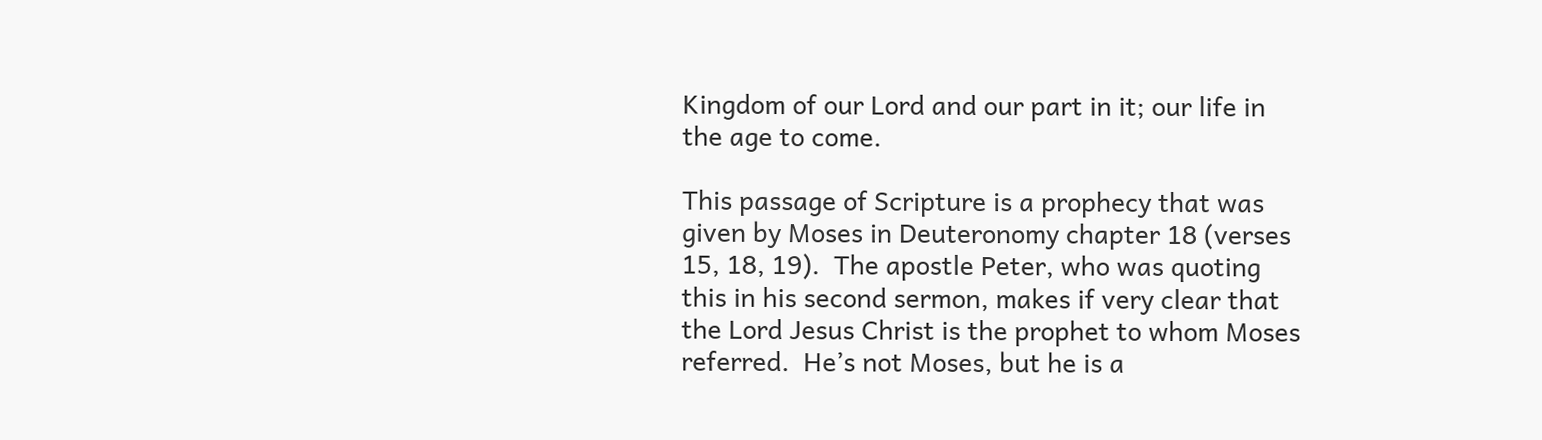Kingdom of our Lord and our part in it; our life in the age to come.

This passage of Scripture is a prophecy that was given by Moses in Deuteronomy chapter 18 (verses 15, 18, 19).  The apostle Peter, who was quoting this in his second sermon, makes if very clear that the Lord Jesus Christ is the prophet to whom Moses referred.  He’s not Moses, but he is a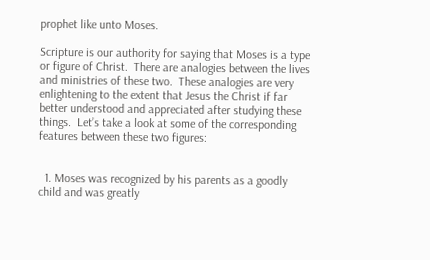prophet like unto Moses.

Scripture is our authority for saying that Moses is a type or figure of Christ.  There are analogies between the lives and ministries of these two.  These analogies are very enlightening to the extent that Jesus the Christ if far better understood and appreciated after studying these things.  Let’s take a look at some of the corresponding features between these two figures:


  1. Moses was recognized by his parents as a goodly child and was greatly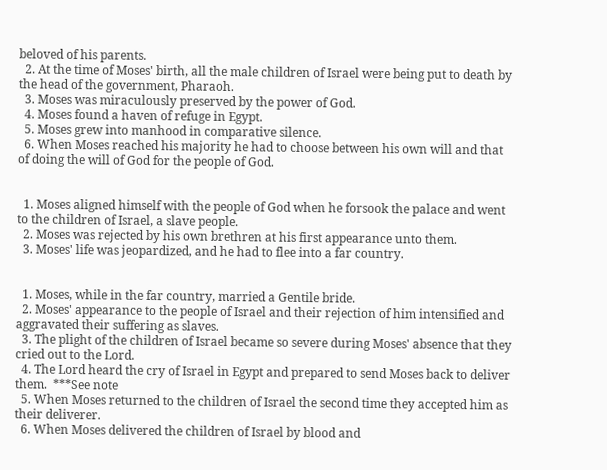beloved of his parents.
  2. At the time of Moses' birth, all the male children of Israel were being put to death by the head of the government, Pharaoh.
  3. Moses was miraculously preserved by the power of God.
  4. Moses found a haven of refuge in Egypt.
  5. Moses grew into manhood in comparative silence.
  6. When Moses reached his majority he had to choose between his own will and that of doing the will of God for the people of God.


  1. Moses aligned himself with the people of God when he forsook the palace and went to the children of Israel, a slave people.
  2. Moses was rejected by his own brethren at his first appearance unto them.
  3. Moses' life was jeopardized, and he had to flee into a far country.


  1. Moses, while in the far country, married a Gentile bride.
  2. Moses' appearance to the people of Israel and their rejection of him intensified and aggravated their suffering as slaves.
  3. The plight of the children of Israel became so severe during Moses' absence that they cried out to the Lord.
  4. The Lord heard the cry of Israel in Egypt and prepared to send Moses back to deliver them.  ***See note
  5. When Moses returned to the children of Israel the second time they accepted him as their deliverer.
  6. When Moses delivered the children of Israel by blood and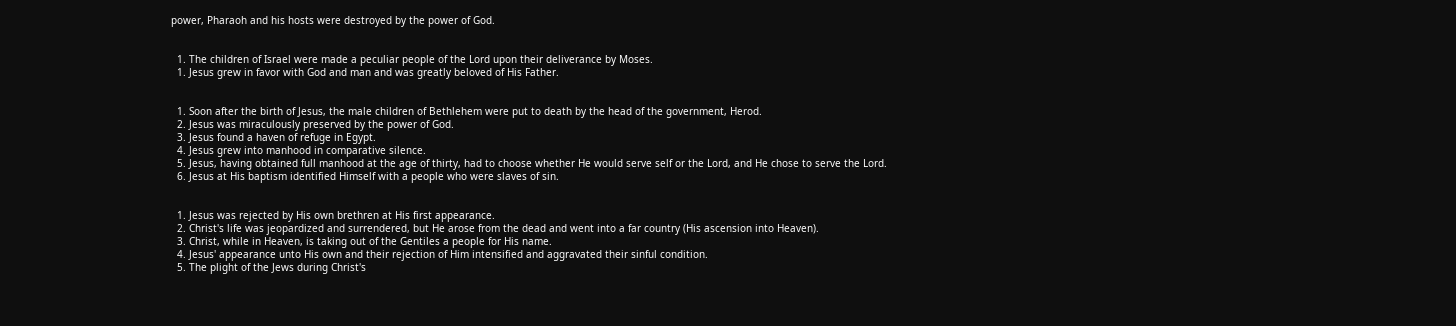power, Pharaoh and his hosts were destroyed by the power of God.


  1. The children of Israel were made a peculiar people of the Lord upon their deliverance by Moses.
  1. Jesus grew in favor with God and man and was greatly beloved of His Father.


  1. Soon after the birth of Jesus, the male children of Bethlehem were put to death by the head of the government, Herod.
  2. Jesus was miraculously preserved by the power of God.
  3. Jesus found a haven of refuge in Egypt.
  4. Jesus grew into manhood in comparative silence.
  5. Jesus, having obtained full manhood at the age of thirty, had to choose whether He would serve self or the Lord, and He chose to serve the Lord.
  6. Jesus at His baptism identified Himself with a people who were slaves of sin.


  1. Jesus was rejected by His own brethren at His first appearance.
  2. Christ's life was jeopardized and surrendered, but He arose from the dead and went into a far country (His ascension into Heaven).
  3. Christ, while in Heaven, is taking out of the Gentiles a people for His name.
  4. Jesus' appearance unto His own and their rejection of Him intensified and aggravated their sinful condition.
  5. The plight of the Jews during Christ's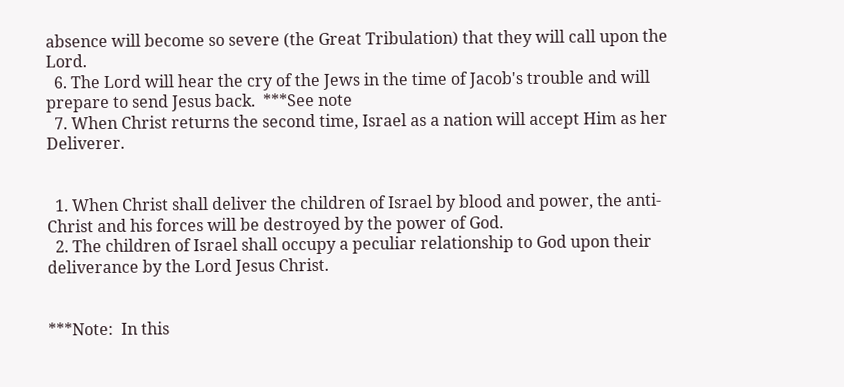absence will become so severe (the Great Tribulation) that they will call upon the Lord.
  6. The Lord will hear the cry of the Jews in the time of Jacob's trouble and will prepare to send Jesus back.  ***See note
  7. When Christ returns the second time, Israel as a nation will accept Him as her Deliverer.


  1. When Christ shall deliver the children of Israel by blood and power, the anti-Christ and his forces will be destroyed by the power of God.
  2. The children of Israel shall occupy a peculiar relationship to God upon their deliverance by the Lord Jesus Christ.


***Note:  In this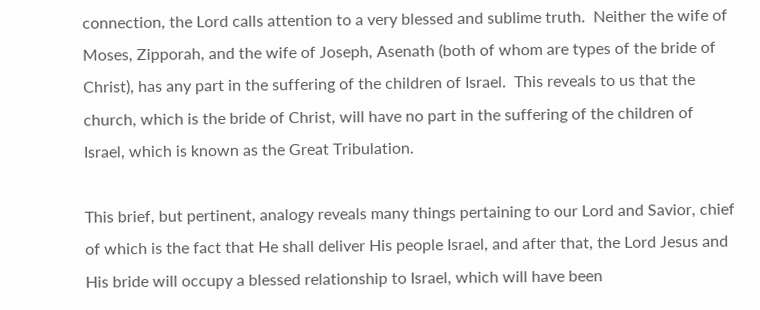connection, the Lord calls attention to a very blessed and sublime truth.  Neither the wife of Moses, Zipporah, and the wife of Joseph, Asenath (both of whom are types of the bride of Christ), has any part in the suffering of the children of Israel.  This reveals to us that the church, which is the bride of Christ, will have no part in the suffering of the children of Israel, which is known as the Great Tribulation.

This brief, but pertinent, analogy reveals many things pertaining to our Lord and Savior, chief of which is the fact that He shall deliver His people Israel, and after that, the Lord Jesus and His bride will occupy a blessed relationship to Israel, which will have been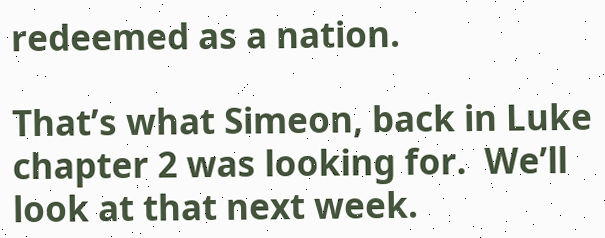redeemed as a nation.

That’s what Simeon, back in Luke chapter 2 was looking for.  We’ll look at that next week.